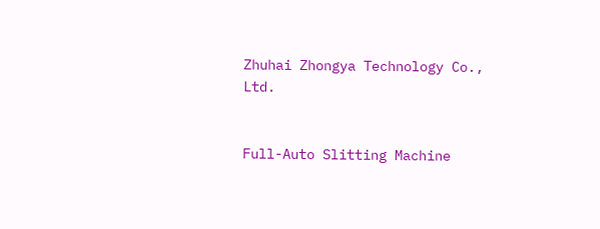Zhuhai Zhongya Technology Co., Ltd.


Full-Auto Slitting Machine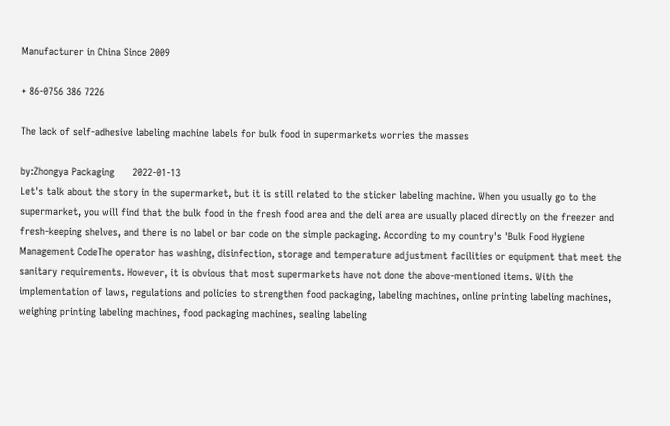Manufacturer in China Since 2009

+ 86-0756 386 7226

The lack of self-adhesive labeling machine labels for bulk food in supermarkets worries the masses

by:Zhongya Packaging      2022-01-13
Let's talk about the story in the supermarket, but it is still related to the sticker labeling machine. When you usually go to the supermarket, you will find that the bulk food in the fresh food area and the deli area are usually placed directly on the freezer and fresh-keeping shelves, and there is no label or bar code on the simple packaging. According to my country's 'Bulk Food Hygiene Management CodeThe operator has washing, disinfection, storage and temperature adjustment facilities or equipment that meet the sanitary requirements. However, it is obvious that most supermarkets have not done the above-mentioned items. With the implementation of laws, regulations and policies to strengthen food packaging, labeling machines, online printing labeling machines, weighing printing labeling machines, food packaging machines, sealing labeling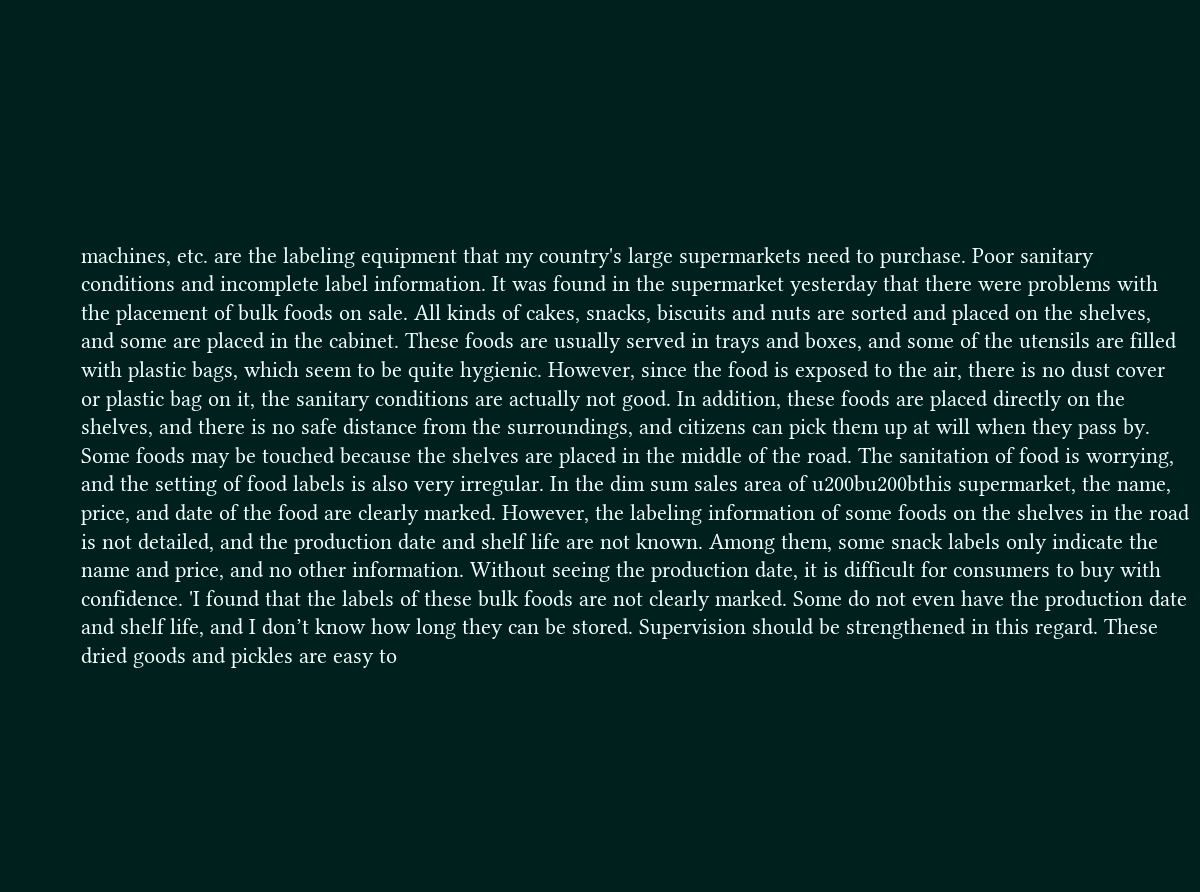machines, etc. are the labeling equipment that my country's large supermarkets need to purchase. Poor sanitary conditions and incomplete label information. It was found in the supermarket yesterday that there were problems with the placement of bulk foods on sale. All kinds of cakes, snacks, biscuits and nuts are sorted and placed on the shelves, and some are placed in the cabinet. These foods are usually served in trays and boxes, and some of the utensils are filled with plastic bags, which seem to be quite hygienic. However, since the food is exposed to the air, there is no dust cover or plastic bag on it, the sanitary conditions are actually not good. In addition, these foods are placed directly on the shelves, and there is no safe distance from the surroundings, and citizens can pick them up at will when they pass by. Some foods may be touched because the shelves are placed in the middle of the road. The sanitation of food is worrying, and the setting of food labels is also very irregular. In the dim sum sales area of u200bu200bthis supermarket, the name, price, and date of the food are clearly marked. However, the labeling information of some foods on the shelves in the road is not detailed, and the production date and shelf life are not known. Among them, some snack labels only indicate the name and price, and no other information. Without seeing the production date, it is difficult for consumers to buy with confidence. 'I found that the labels of these bulk foods are not clearly marked. Some do not even have the production date and shelf life, and I don’t know how long they can be stored. Supervision should be strengthened in this regard. These dried goods and pickles are easy to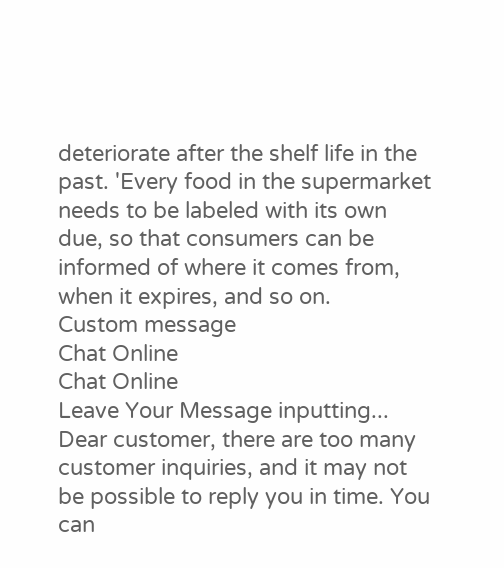deteriorate after the shelf life in the past. 'Every food in the supermarket needs to be labeled with its own due, so that consumers can be informed of where it comes from, when it expires, and so on.
Custom message
Chat Online
Chat Online
Leave Your Message inputting...
Dear customer, there are too many customer inquiries, and it may not be possible to reply you in time. You can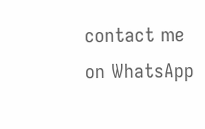contact me on WhatsApp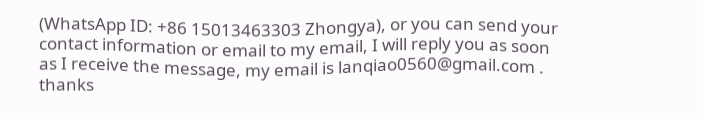(WhatsApp ID: +86 15013463303 Zhongya), or you can send your contact information or email to my email, I will reply you as soon as I receive the message, my email is lanqiao0560@gmail.com . thanks